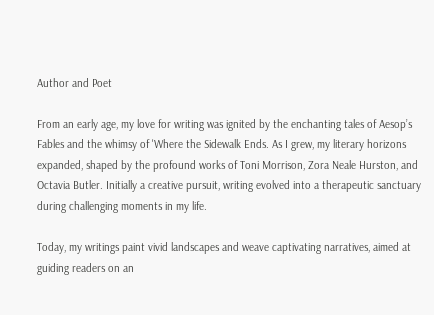Author and Poet

From an early age, my love for writing was ignited by the enchanting tales of Aesop’s Fables and the whimsy of 'Where the Sidewalk Ends. As I grew, my literary horizons expanded, shaped by the profound works of Toni Morrison, Zora Neale Hurston, and Octavia Butler. Initially a creative pursuit, writing evolved into a therapeutic sanctuary during challenging moments in my life.

Today, my writings paint vivid landscapes and weave captivating narratives, aimed at guiding readers on an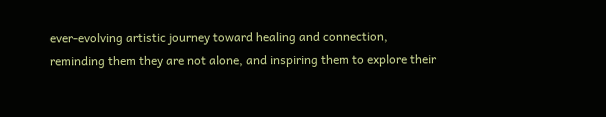ever-evolving artistic journey toward healing and connection, reminding them they are not alone, and inspiring them to explore their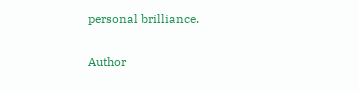personal brilliance.

Author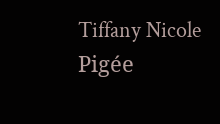Tiffany Nicole Pigée